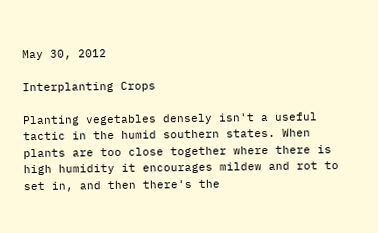May 30, 2012

Interplanting Crops

Planting vegetables densely isn't a useful tactic in the humid southern states. When plants are too close together where there is high humidity it encourages mildew and rot to set in, and then there's the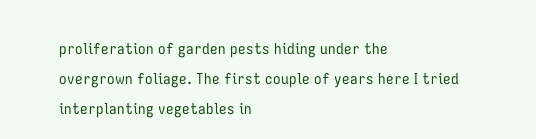proliferation of garden pests hiding under the overgrown foliage. The first couple of years here I tried interplanting vegetables in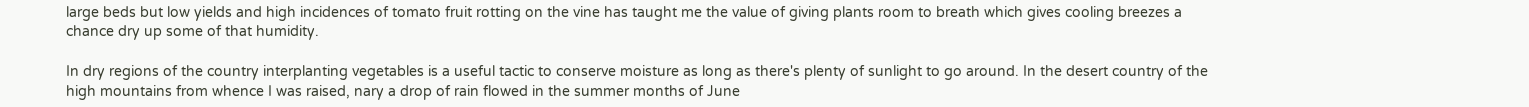large beds but low yields and high incidences of tomato fruit rotting on the vine has taught me the value of giving plants room to breath which gives cooling breezes a chance dry up some of that humidity.

In dry regions of the country interplanting vegetables is a useful tactic to conserve moisture as long as there's plenty of sunlight to go around. In the desert country of the high mountains from whence I was raised, nary a drop of rain flowed in the summer months of June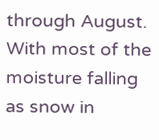through August. With most of the moisture falling as snow in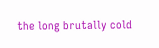the long brutally cold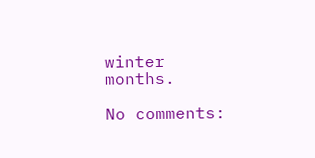winter months.

No comments: